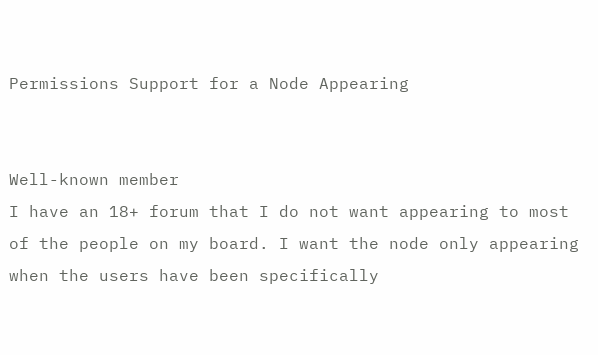Permissions Support for a Node Appearing


Well-known member
I have an 18+ forum that I do not want appearing to most of the people on my board. I want the node only appearing when the users have been specifically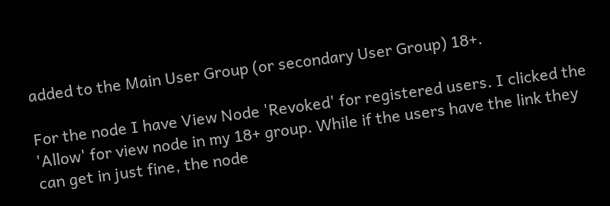added to the Main User Group (or secondary User Group) 18+.

For the node I have View Node 'Revoked' for registered users. I clicked the 'Allow' for view node in my 18+ group. While if the users have the link they can get in just fine, the node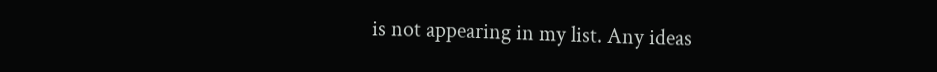is not appearing in my list. Any ideas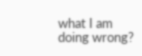what I am doing wrong?